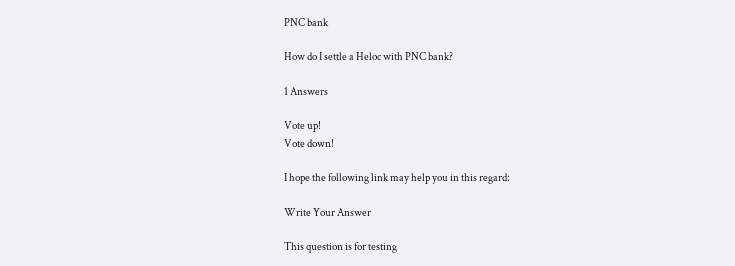PNC bank

How do I settle a Heloc with PNC bank?

1 Answers

Vote up!
Vote down!

I hope the following link may help you in this regard:

Write Your Answer

This question is for testing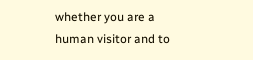whether you are a human visitor and to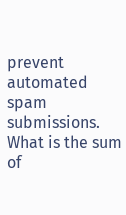prevent automated spam submissions.
What is the sum of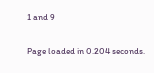1 and 9

Page loaded in 0.204 seconds.